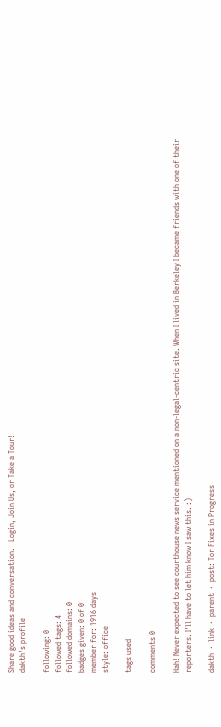Share good ideas and conversation.   Login, Join Us, or Take a Tour!
dakth's profile

following: 0
followed tags: 4
followed domains: 0
badges given: 0 of 0
member for: 1916 days
style: office

tags used

comments 0

Hah! Never expected to see courthouse news service mentioned on a non-legal-centric site. When I lived in Berkeley I became friends with one of their reporters. I'll have to let him know I saw this. :)

dakth  ·  link  ·  parent  ·  post: Tor Fixes in Progress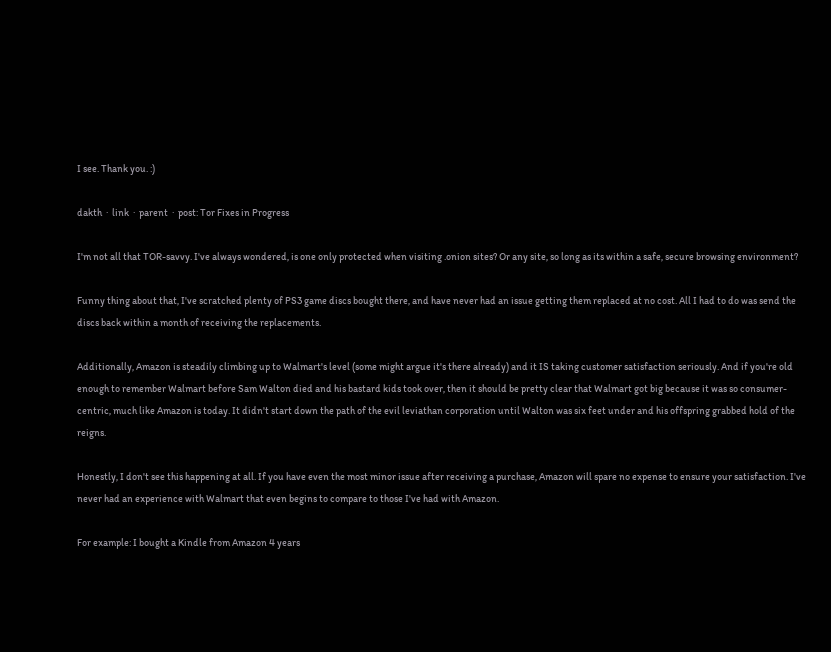I see. Thank you. :)

dakth  ·  link  ·  parent  ·  post: Tor Fixes in Progress

I'm not all that TOR-savvy. I've always wondered, is one only protected when visiting .onion sites? Or any site, so long as its within a safe, secure browsing environment?

Funny thing about that, I've scratched plenty of PS3 game discs bought there, and have never had an issue getting them replaced at no cost. All I had to do was send the discs back within a month of receiving the replacements.

Additionally, Amazon is steadily climbing up to Walmart's level (some might argue it's there already) and it IS taking customer satisfaction seriously. And if you're old enough to remember Walmart before Sam Walton died and his bastard kids took over, then it should be pretty clear that Walmart got big because it was so consumer-centric, much like Amazon is today. It didn't start down the path of the evil leviathan corporation until Walton was six feet under and his offspring grabbed hold of the reigns.

Honestly, I don't see this happening at all. If you have even the most minor issue after receiving a purchase, Amazon will spare no expense to ensure your satisfaction. I've never had an experience with Walmart that even begins to compare to those I've had with Amazon.

For example: I bought a Kindle from Amazon 4 years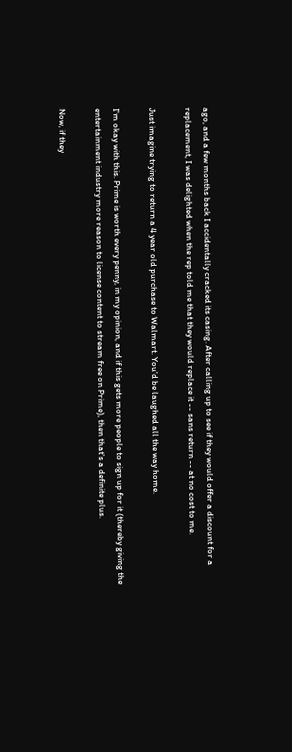ago, and a few months back I accidentally cracked its casing. After calling up to see if they would offer a discount for a replacement, I was delighted when the rep told me that they would replace it -- sans return -- at no cost to me.

Just imagine trying to return a 4 year old purchase to Walmart. You'd be laughed all the way home.

I'm okay with this. Prime is worth every penny, in my opinion, and if this gets more people to sign up for it (thereby giving the entertainment industry more reason to license content to stream free on Prime), then that's a definite plus.

Now, if they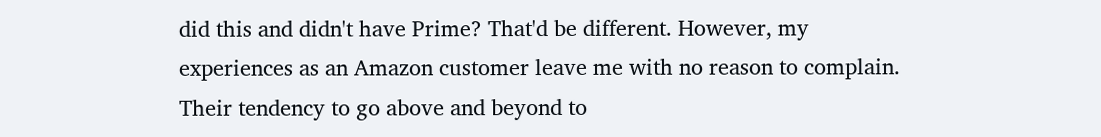did this and didn't have Prime? That'd be different. However, my experiences as an Amazon customer leave me with no reason to complain. Their tendency to go above and beyond to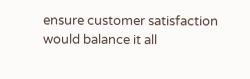ensure customer satisfaction would balance it all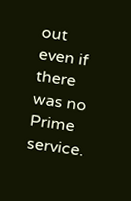out even if there was no Prime service.